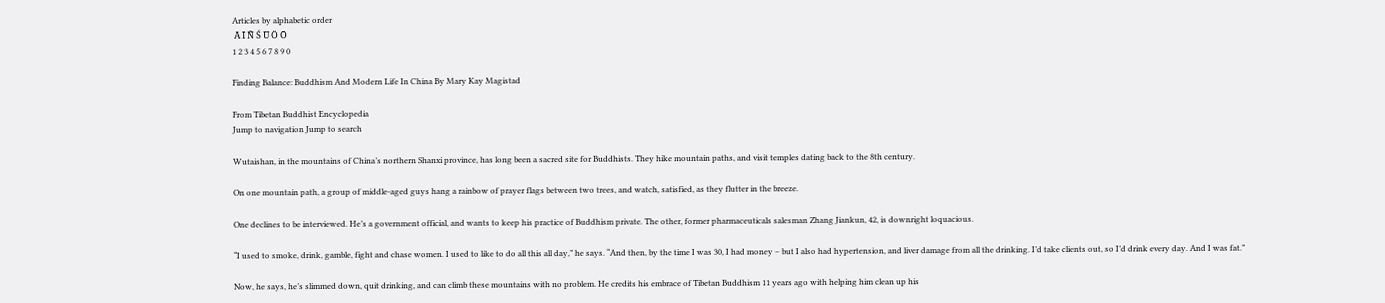Articles by alphabetic order
 Ā Ī Ñ Ś Ū Ö Ō
1 2 3 4 5 6 7 8 9 0

Finding Balance: Buddhism And Modern Life In China By Mary Kay Magistad

From Tibetan Buddhist Encyclopedia
Jump to navigation Jump to search

Wutaishan, in the mountains of China’s northern Shanxi province, has long been a sacred site for Buddhists. They hike mountain paths, and visit temples dating back to the 8th century.

On one mountain path, a group of middle-aged guys hang a rainbow of prayer flags between two trees, and watch, satisfied, as they flutter in the breeze.

One declines to be interviewed. He’s a government official, and wants to keep his practice of Buddhism private. The other, former pharmaceuticals salesman Zhang Jiankun, 42, is downright loquacious.

“I used to smoke, drink, gamble, fight and chase women. I used to like to do all this all day,” he says. “And then, by the time I was 30, I had money – but I also had hypertension, and liver damage from all the drinking. I’d take clients out, so I’d drink every day. And I was fat.”

Now, he says, he’s slimmed down, quit drinking, and can climb these mountains with no problem. He credits his embrace of Tibetan Buddhism 11 years ago with helping him clean up his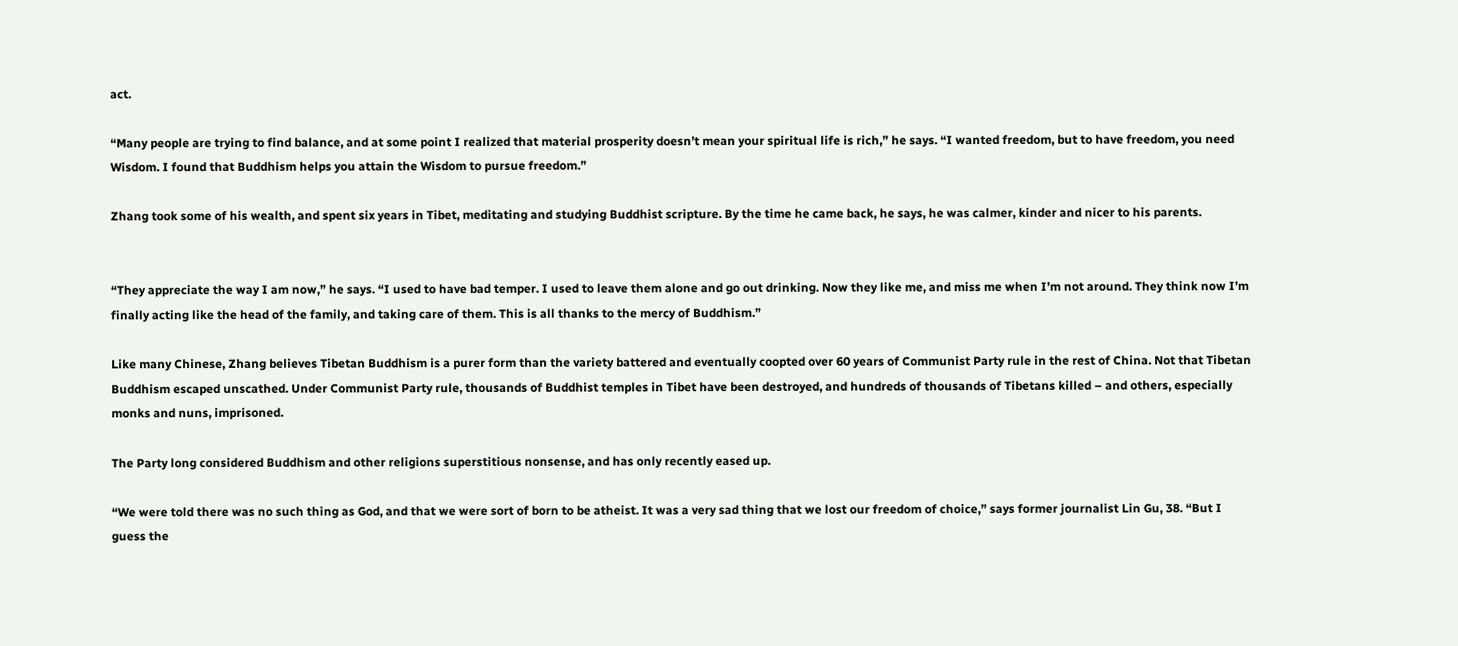act.

“Many people are trying to find balance, and at some point I realized that material prosperity doesn’t mean your spiritual life is rich,” he says. “I wanted freedom, but to have freedom, you need Wisdom. I found that Buddhism helps you attain the Wisdom to pursue freedom.”

Zhang took some of his wealth, and spent six years in Tibet, meditating and studying Buddhist scripture. By the time he came back, he says, he was calmer, kinder and nicer to his parents.


“They appreciate the way I am now,” he says. “I used to have bad temper. I used to leave them alone and go out drinking. Now they like me, and miss me when I’m not around. They think now I’m finally acting like the head of the family, and taking care of them. This is all thanks to the mercy of Buddhism.”

Like many Chinese, Zhang believes Tibetan Buddhism is a purer form than the variety battered and eventually coopted over 60 years of Communist Party rule in the rest of China. Not that Tibetan Buddhism escaped unscathed. Under Communist Party rule, thousands of Buddhist temples in Tibet have been destroyed, and hundreds of thousands of Tibetans killed – and others, especially monks and nuns, imprisoned.

The Party long considered Buddhism and other religions superstitious nonsense, and has only recently eased up.

“We were told there was no such thing as God, and that we were sort of born to be atheist. It was a very sad thing that we lost our freedom of choice,” says former journalist Lin Gu, 38. “But I guess the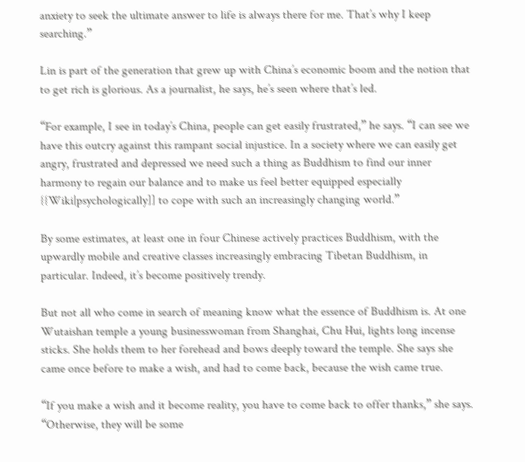anxiety to seek the ultimate answer to life is always there for me. That’s why I keep searching.”

Lin is part of the generation that grew up with China’s economic boom and the notion that to get rich is glorious. As a journalist, he says, he’s seen where that’s led.

“For example, I see in today’s China, people can get easily frustrated,” he says. “I can see we have this outcry against this rampant social injustice. In a society where we can easily get angry, frustrated and depressed we need such a thing as Buddhism to find our inner harmony to regain our balance and to make us feel better equipped especially {{Wiki|psychologically]] to cope with such an increasingly changing world.”

By some estimates, at least one in four Chinese actively practices Buddhism, with the upwardly mobile and creative classes increasingly embracing Tibetan Buddhism, in particular. Indeed, it’s become positively trendy.

But not all who come in search of meaning know what the essence of Buddhism is. At one Wutaishan temple a young businesswoman from Shanghai, Chu Hui, lights long incense sticks. She holds them to her forehead and bows deeply toward the temple. She says she came once before to make a wish, and had to come back, because the wish came true.

“If you make a wish and it become reality, you have to come back to offer thanks,” she says. “Otherwise, they will be some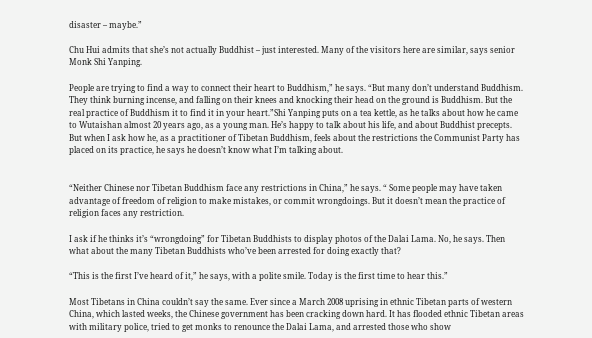disaster – maybe.”

Chu Hui admits that she’s not actually Buddhist – just interested. Many of the visitors here are similar, says senior Monk Shi Yanping.

People are trying to find a way to connect their heart to Buddhism,” he says. “But many don’t understand Buddhism. They think burning incense, and falling on their knees and knocking their head on the ground is Buddhism. But the real practice of Buddhism it to find it in your heart.”Shi Yanping puts on a tea kettle, as he talks about how he came to Wutaishan almost 20 years ago, as a young man. He’s happy to talk about his life, and about Buddhist precepts. But when I ask how he, as a practitioner of Tibetan Buddhism, feels about the restrictions the Communist Party has placed on its practice, he says he doesn’t know what I’m talking about.


“Neither Chinese nor Tibetan Buddhism face any restrictions in China,” he says. “ Some people may have taken advantage of freedom of religion to make mistakes, or commit wrongdoings. But it doesn’t mean the practice of religion faces any restriction.

I ask if he thinks it’s “wrongdoing” for Tibetan Buddhists to display photos of the Dalai Lama. No, he says. Then what about the many Tibetan Buddhists who’ve been arrested for doing exactly that?

“This is the first I’ve heard of it,” he says, with a polite smile. Today is the first time to hear this.”

Most Tibetans in China couldn’t say the same. Ever since a March 2008 uprising in ethnic Tibetan parts of western China, which lasted weeks, the Chinese government has been cracking down hard. It has flooded ethnic Tibetan areas with military police, tried to get monks to renounce the Dalai Lama, and arrested those who show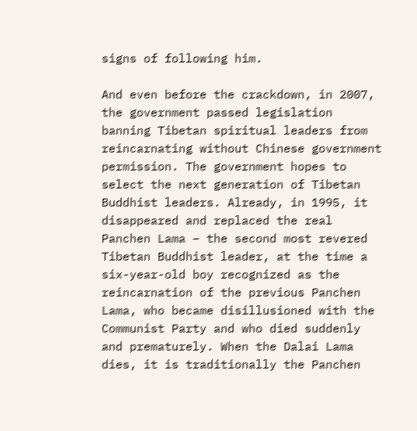signs of following him.

And even before the crackdown, in 2007, the government passed legislation banning Tibetan spiritual leaders from reincarnating without Chinese government permission. The government hopes to select the next generation of Tibetan Buddhist leaders. Already, in 1995, it disappeared and replaced the real Panchen Lama – the second most revered Tibetan Buddhist leader, at the time a six-year-old boy recognized as the reincarnation of the previous Panchen Lama, who became disillusioned with the Communist Party and who died suddenly and prematurely. When the Dalai Lama dies, it is traditionally the Panchen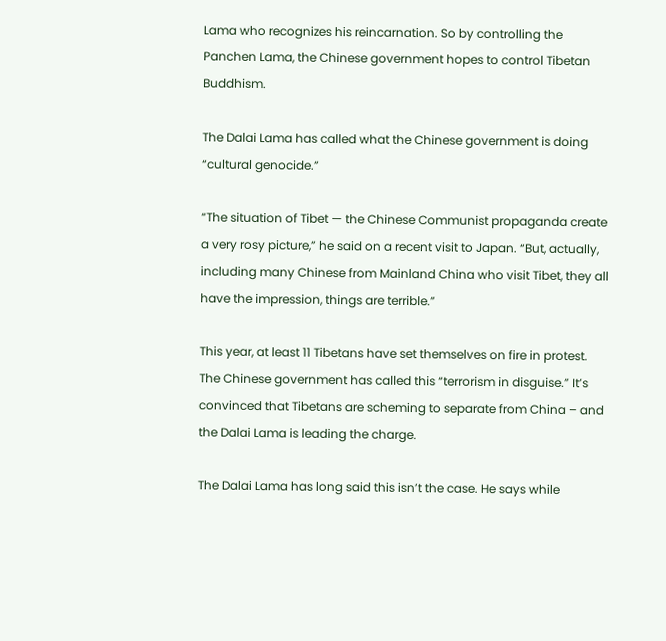Lama who recognizes his reincarnation. So by controlling the Panchen Lama, the Chinese government hopes to control Tibetan Buddhism.

The Dalai Lama has called what the Chinese government is doing “cultural genocide.”

“The situation of Tibet — the Chinese Communist propaganda create a very rosy picture,” he said on a recent visit to Japan. “But, actually, including many Chinese from Mainland China who visit Tibet, they all have the impression, things are terrible.”

This year, at least 11 Tibetans have set themselves on fire in protest. The Chinese government has called this “terrorism in disguise.” It’s convinced that Tibetans are scheming to separate from China – and the Dalai Lama is leading the charge.

The Dalai Lama has long said this isn’t the case. He says while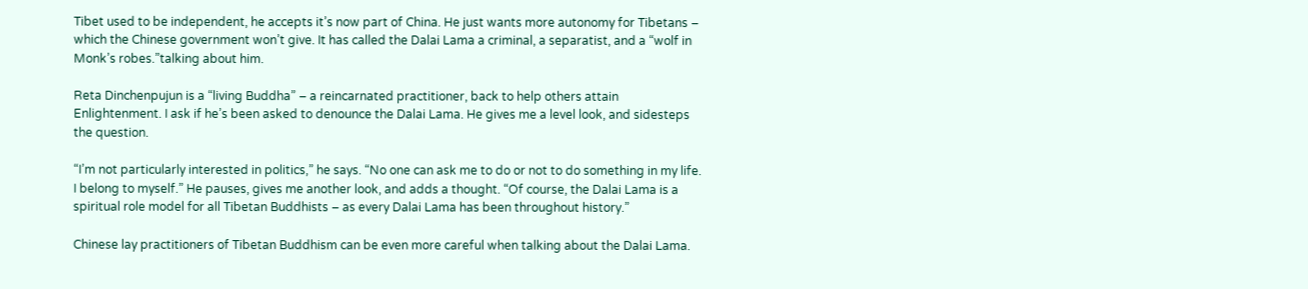Tibet used to be independent, he accepts it’s now part of China. He just wants more autonomy for Tibetans – which the Chinese government won’t give. It has called the Dalai Lama a criminal, a separatist, and a “wolf in Monk’s robes.”talking about him.

Reta Dinchenpujun is a “living Buddha” – a reincarnated practitioner, back to help others attain Enlightenment. I ask if he’s been asked to denounce the Dalai Lama. He gives me a level look, and sidesteps the question.

“I’m not particularly interested in politics,” he says. “No one can ask me to do or not to do something in my life. I belong to myself.” He pauses, gives me another look, and adds a thought. “Of course, the Dalai Lama is a spiritual role model for all Tibetan Buddhists – as every Dalai Lama has been throughout history.”

Chinese lay practitioners of Tibetan Buddhism can be even more careful when talking about the Dalai Lama.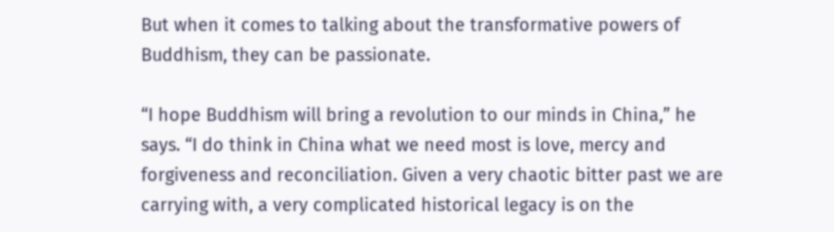But when it comes to talking about the transformative powers of Buddhism, they can be passionate.

“I hope Buddhism will bring a revolution to our minds in China,” he says. “I do think in China what we need most is love, mercy and forgiveness and reconciliation. Given a very chaotic bitter past we are carrying with, a very complicated historical legacy is on the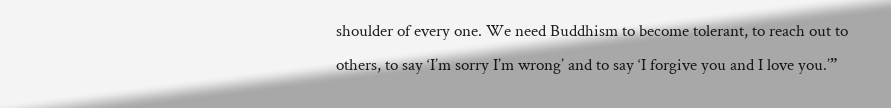shoulder of every one. We need Buddhism to become tolerant, to reach out to others, to say ‘I’m sorry I’m wrong’ and to say ‘I forgive you and I love you.’”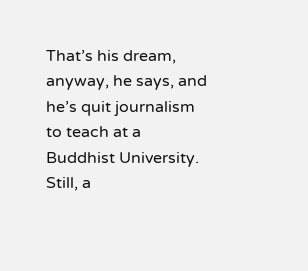That’s his dream, anyway, he says, and he’s quit journalism to teach at a Buddhist University. Still, a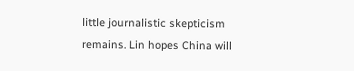little journalistic skepticism remains. Lin hopes China will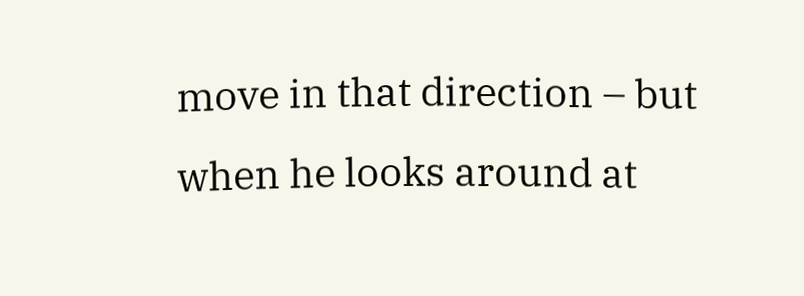move in that direction – but when he looks around at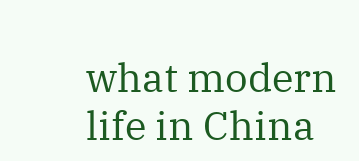what modern life in China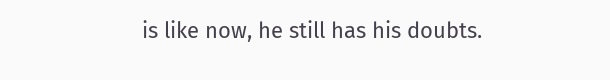is like now, he still has his doubts.